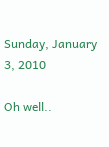Sunday, January 3, 2010

Oh well..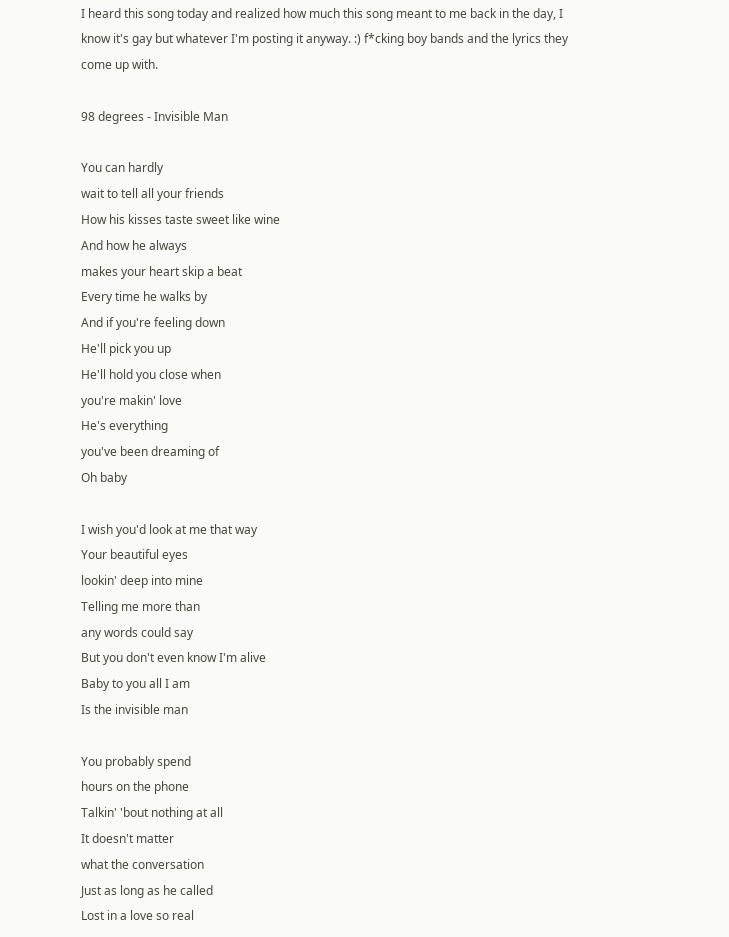I heard this song today and realized how much this song meant to me back in the day, I know it's gay but whatever I'm posting it anyway. :) f*cking boy bands and the lyrics they come up with.

98 degrees - Invisible Man

You can hardly
wait to tell all your friends
How his kisses taste sweet like wine
And how he always
makes your heart skip a beat
Every time he walks by
And if you're feeling down
He'll pick you up
He'll hold you close when
you're makin' love
He's everything
you've been dreaming of
Oh baby

I wish you'd look at me that way
Your beautiful eyes
lookin' deep into mine
Telling me more than
any words could say
But you don't even know I'm alive
Baby to you all I am
Is the invisible man

You probably spend
hours on the phone
Talkin' 'bout nothing at all
It doesn't matter
what the conversation
Just as long as he called
Lost in a love so real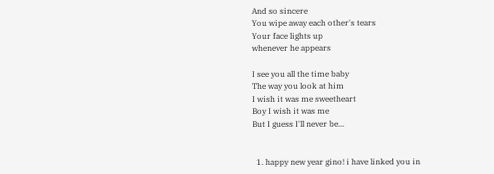And so sincere
You wipe away each other's tears
Your face lights up
whenever he appears

I see you all the time baby
The way you look at him
I wish it was me sweetheart
Boy I wish it was me
But I guess I'll never be...


  1. happy new year gino! i have linked you in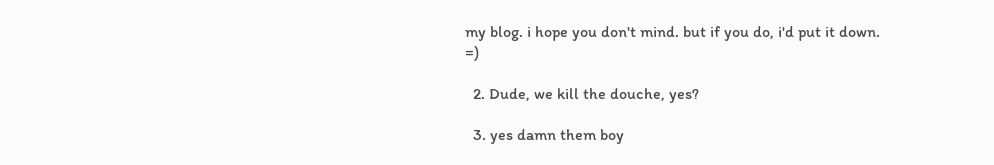my blog. i hope you don't mind. but if you do, i'd put it down. =)

  2. Dude, we kill the douche, yes?

  3. yes damn them boy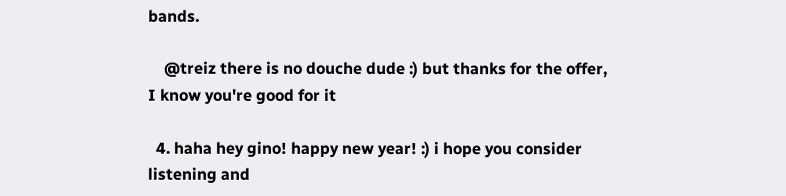bands.

    @treiz there is no douche dude :) but thanks for the offer, I know you're good for it

  4. haha hey gino! happy new year! :) i hope you consider listening and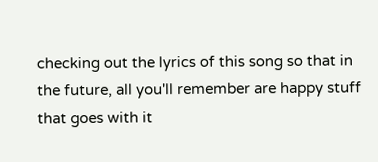checking out the lyrics of this song so that in the future, all you'll remember are happy stuff that goes with it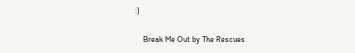:)

    Break Me Out by The Rescues